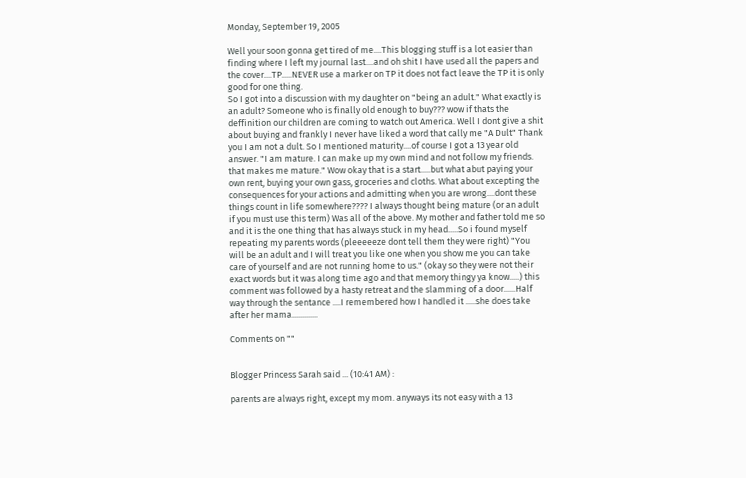Monday, September 19, 2005

Well your soon gonna get tired of me....This blogging stuff is a lot easier than finding where I left my journal last....and oh shit I have used all the papers and the cover....TP.....NEVER use a marker on TP it does not fact leave the TP it is only good for one thing.
So I got into a discussion with my daughter on "being an adult." What exactly is an adult? Someone who is finally old enough to buy??? wow if thats the deffinition our children are coming to watch out America. Well I dont give a shit about buying and frankly I never have liked a word that cally me "A Dult" Thank you I am not a dult. So I mentioned maturity....of course I got a 13 year old answer. "I am mature. I can make up my own mind and not follow my friends. that makes me mature." Wow okay that is a start.....but what abut paying your own rent, buying your own gass, groceries and cloths. What about excepting the consequences for your actions and admitting when you are wrong....dont these things count in life somewhere???? I always thought being mature (or an adult if you must use this term) Was all of the above. My mother and father told me so and it is the one thing that has always stuck in my head.....So i found myself repeating my parents words (pleeeeeze dont tell them they were right) "You will be an adult and I will treat you like one when you show me you can take care of yourself and are not running home to us." (okay so they were not their exact words but it was along time ago and that memory thingy ya know.....) this comment was followed by a hasty retreat and the slamming of a door......Half way through the sentance ....I remembered how I handled it .....she does take after her mama.............

Comments on ""


Blogger Princess Sarah said ... (10:41 AM) :

parents are always right, except my mom. anyways its not easy with a 13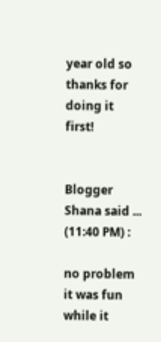year old so thanks for doing it first!


Blogger Shana said ... (11:40 PM) :

no problem it was fun while it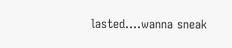lasted....wanna sneak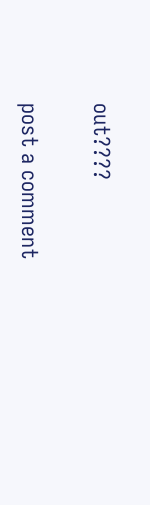out????


post a comment